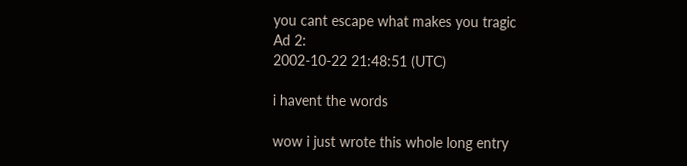you cant escape what makes you tragic
Ad 2:
2002-10-22 21:48:51 (UTC)

i havent the words

wow i just wrote this whole long entry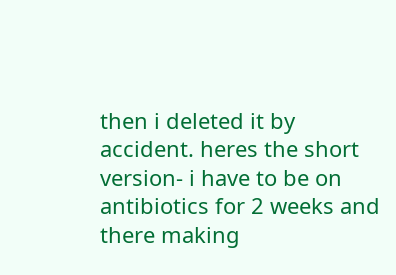then i deleted it by
accident. heres the short version- i have to be on
antibiotics for 2 weeks and there making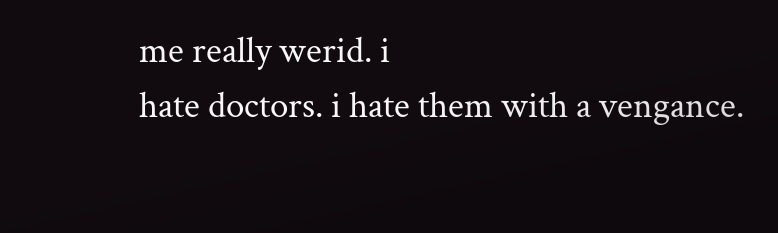me really werid. i
hate doctors. i hate them with a vengance.